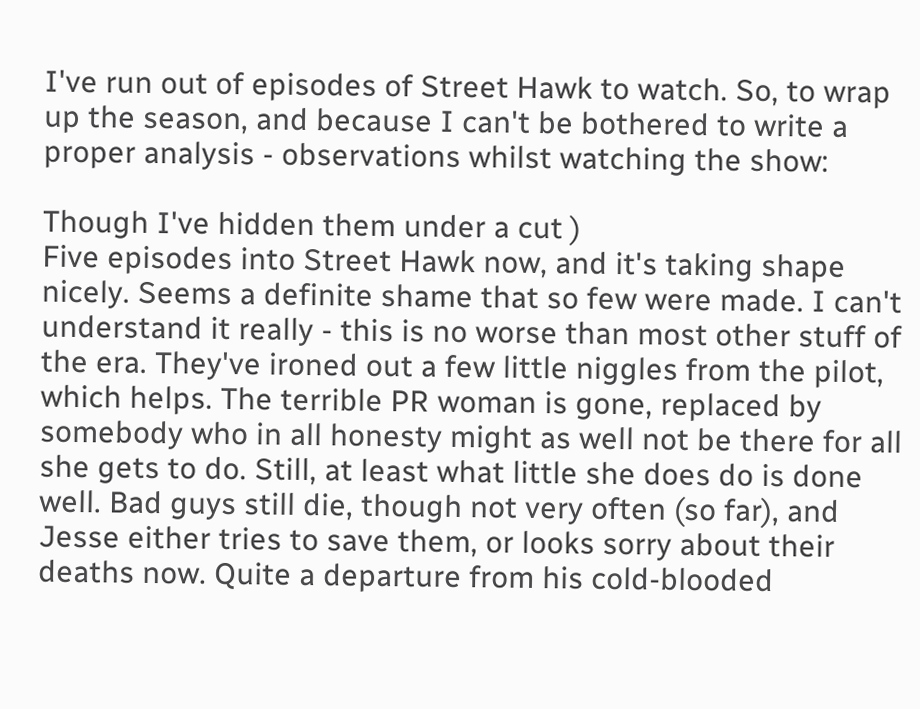I've run out of episodes of Street Hawk to watch. So, to wrap up the season, and because I can't be bothered to write a proper analysis - observations whilst watching the show:

Though I've hidden them under a cut )
Five episodes into Street Hawk now, and it's taking shape nicely. Seems a definite shame that so few were made. I can't understand it really - this is no worse than most other stuff of the era. They've ironed out a few little niggles from the pilot, which helps. The terrible PR woman is gone, replaced by somebody who in all honesty might as well not be there for all she gets to do. Still, at least what little she does do is done well. Bad guys still die, though not very often (so far), and Jesse either tries to save them, or looks sorry about their deaths now. Quite a departure from his cold-blooded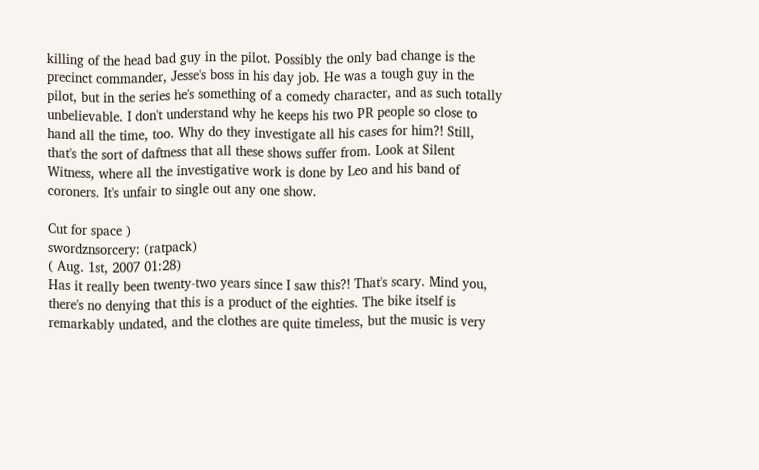killing of the head bad guy in the pilot. Possibly the only bad change is the precinct commander, Jesse's boss in his day job. He was a tough guy in the pilot, but in the series he's something of a comedy character, and as such totally unbelievable. I don't understand why he keeps his two PR people so close to hand all the time, too. Why do they investigate all his cases for him?! Still, that's the sort of daftness that all these shows suffer from. Look at Silent Witness, where all the investigative work is done by Leo and his band of coroners. It's unfair to single out any one show.

Cut for space )
swordznsorcery: (ratpack)
( Aug. 1st, 2007 01:28)
Has it really been twenty-two years since I saw this?! That's scary. Mind you, there's no denying that this is a product of the eighties. The bike itself is remarkably undated, and the clothes are quite timeless, but the music is very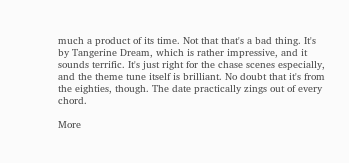much a product of its time. Not that that's a bad thing. It's by Tangerine Dream, which is rather impressive, and it sounds terrific. It's just right for the chase scenes especially, and the theme tune itself is brilliant. No doubt that it's from the eighties, though. The date practically zings out of every chord.

More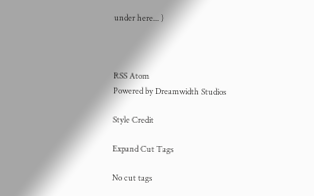under here... )



RSS Atom
Powered by Dreamwidth Studios

Style Credit

Expand Cut Tags

No cut tags